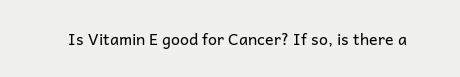Is Vitamin E good for Cancer? If so, is there a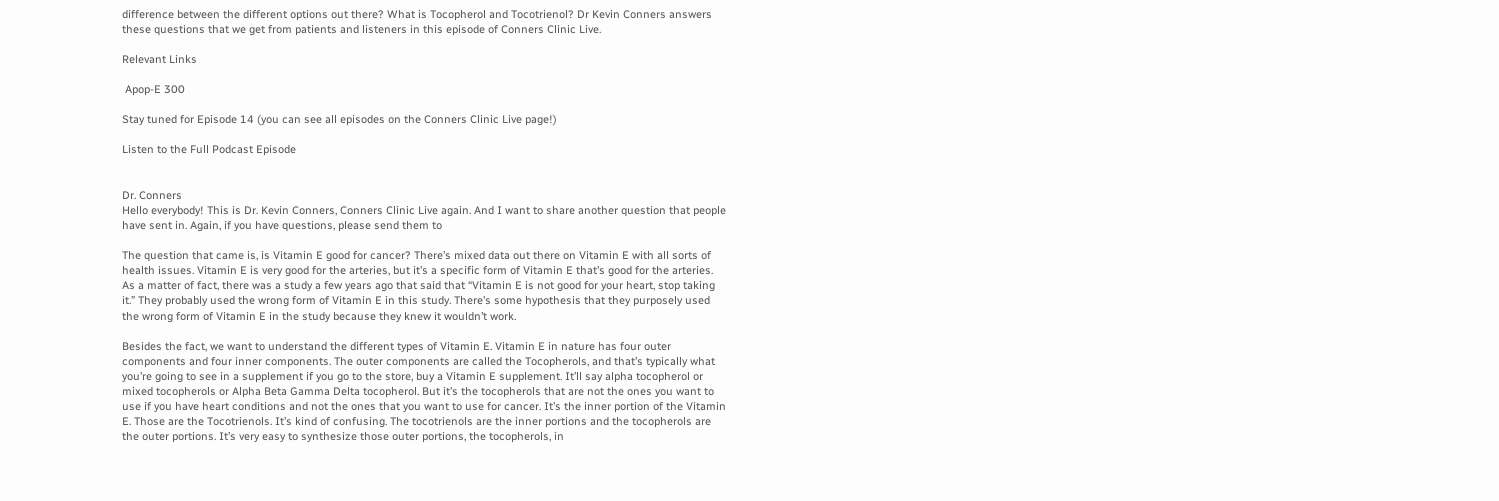difference between the different options out there? What is Tocopherol and Tocotrienol? Dr Kevin Conners answers these questions that we get from patients and listeners in this episode of Conners Clinic Live.

Relevant Links

 Apop-E 300

Stay tuned for Episode 14 (you can see all episodes on the Conners Clinic Live page!)

Listen to the Full Podcast Episode


Dr. Conners
Hello everybody! This is Dr. Kevin Conners, Conners Clinic Live again. And I want to share another question that people have sent in. Again, if you have questions, please send them to

The question that came is, is Vitamin E good for cancer? There’s mixed data out there on Vitamin E with all sorts of health issues. Vitamin E is very good for the arteries, but it’s a specific form of Vitamin E that’s good for the arteries. As a matter of fact, there was a study a few years ago that said that “Vitamin E is not good for your heart, stop taking it.” They probably used the wrong form of Vitamin E in this study. There’s some hypothesis that they purposely used the wrong form of Vitamin E in the study because they knew it wouldn’t work.

Besides the fact, we want to understand the different types of Vitamin E. Vitamin E in nature has four outer components and four inner components. The outer components are called the Tocopherols, and that’s typically what you’re going to see in a supplement if you go to the store, buy a Vitamin E supplement. It’ll say alpha tocopherol or mixed tocopherols or Alpha Beta Gamma Delta tocopherol. But it’s the tocopherols that are not the ones you want to use if you have heart conditions and not the ones that you want to use for cancer. It’s the inner portion of the Vitamin E. Those are the Tocotrienols. It’s kind of confusing. The tocotrienols are the inner portions and the tocopherols are the outer portions. It’s very easy to synthesize those outer portions, the tocopherols, in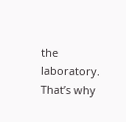the laboratory. That’s why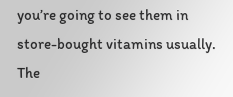you’re going to see them in store-bought vitamins usually. The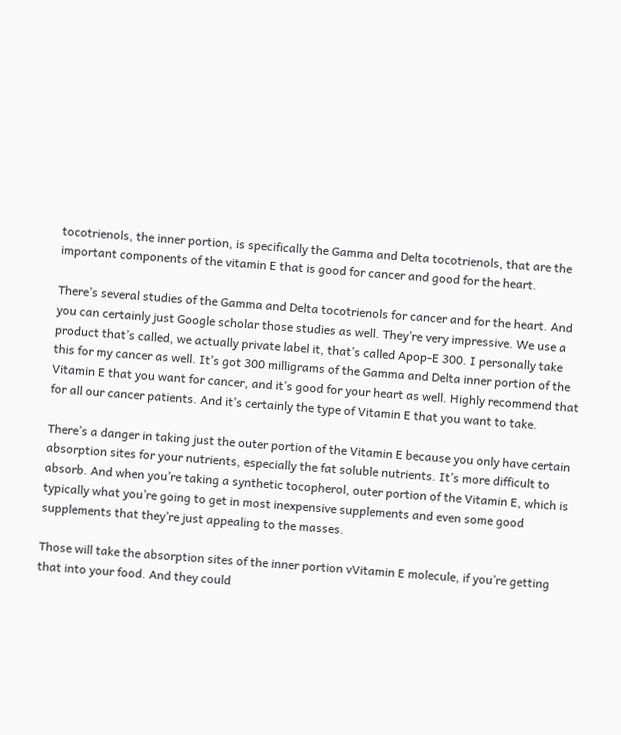tocotrienols, the inner portion, is specifically the Gamma and Delta tocotrienols, that are the important components of the vitamin E that is good for cancer and good for the heart.

There’s several studies of the Gamma and Delta tocotrienols for cancer and for the heart. And you can certainly just Google scholar those studies as well. They’re very impressive. We use a product that’s called, we actually private label it, that’s called Apop-E 300. I personally take this for my cancer as well. It’s got 300 milligrams of the Gamma and Delta inner portion of the Vitamin E that you want for cancer, and it’s good for your heart as well. Highly recommend that for all our cancer patients. And it’s certainly the type of Vitamin E that you want to take.

There’s a danger in taking just the outer portion of the Vitamin E because you only have certain absorption sites for your nutrients, especially the fat soluble nutrients. It’s more difficult to absorb. And when you’re taking a synthetic tocopherol, outer portion of the Vitamin E, which is typically what you’re going to get in most inexpensive supplements and even some good supplements that they’re just appealing to the masses.

Those will take the absorption sites of the inner portion vVitamin E molecule, if you’re getting that into your food. And they could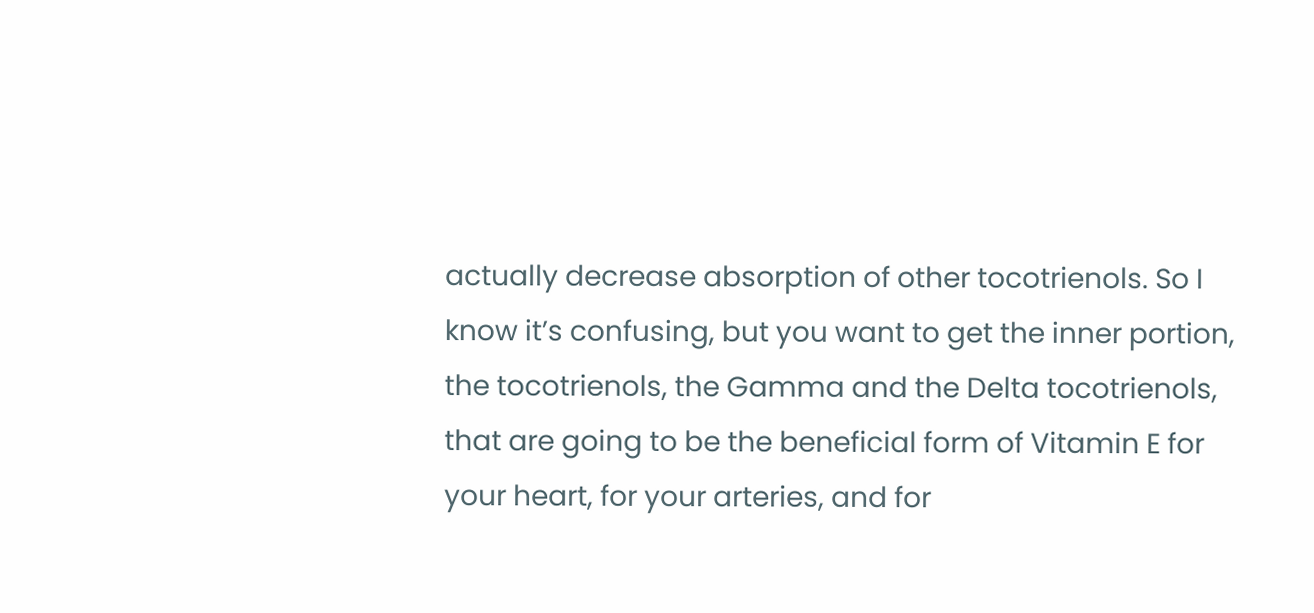actually decrease absorption of other tocotrienols. So I know it’s confusing, but you want to get the inner portion, the tocotrienols, the Gamma and the Delta tocotrienols, that are going to be the beneficial form of Vitamin E for your heart, for your arteries, and for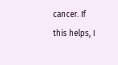cancer. If this helps, I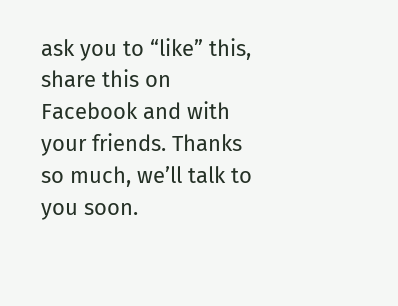ask you to “like” this, share this on Facebook and with your friends. Thanks so much, we’ll talk to you soon.